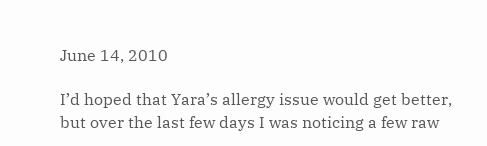June 14, 2010

I’d hoped that Yara’s allergy issue would get better, but over the last few days I was noticing a few raw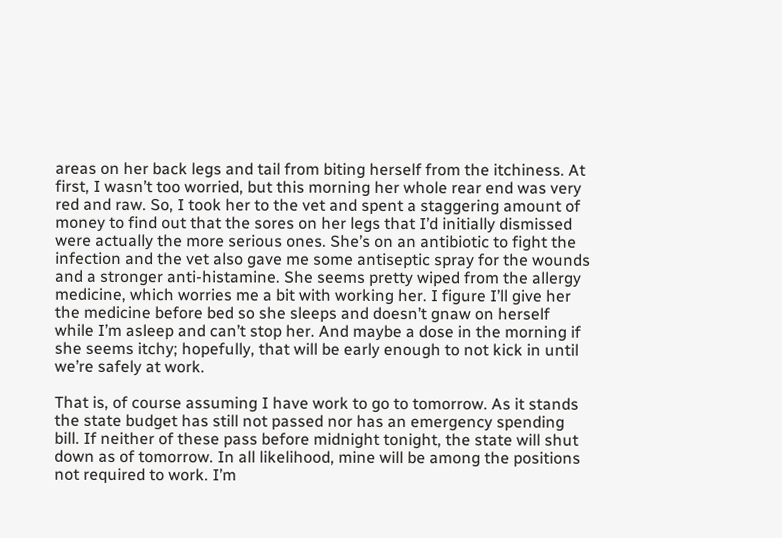areas on her back legs and tail from biting herself from the itchiness. At first, I wasn’t too worried, but this morning her whole rear end was very red and raw. So, I took her to the vet and spent a staggering amount of money to find out that the sores on her legs that I’d initially dismissed were actually the more serious ones. She’s on an antibiotic to fight the infection and the vet also gave me some antiseptic spray for the wounds and a stronger anti-histamine. She seems pretty wiped from the allergy medicine, which worries me a bit with working her. I figure I’ll give her the medicine before bed so she sleeps and doesn’t gnaw on herself while I’m asleep and can’t stop her. And maybe a dose in the morning if she seems itchy; hopefully, that will be early enough to not kick in until we’re safely at work.

That is, of course assuming I have work to go to tomorrow. As it stands the state budget has still not passed nor has an emergency spending bill. If neither of these pass before midnight tonight, the state will shut down as of tomorrow. In all likelihood, mine will be among the positions not required to work. I’m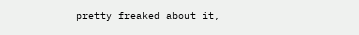pretty freaked about it,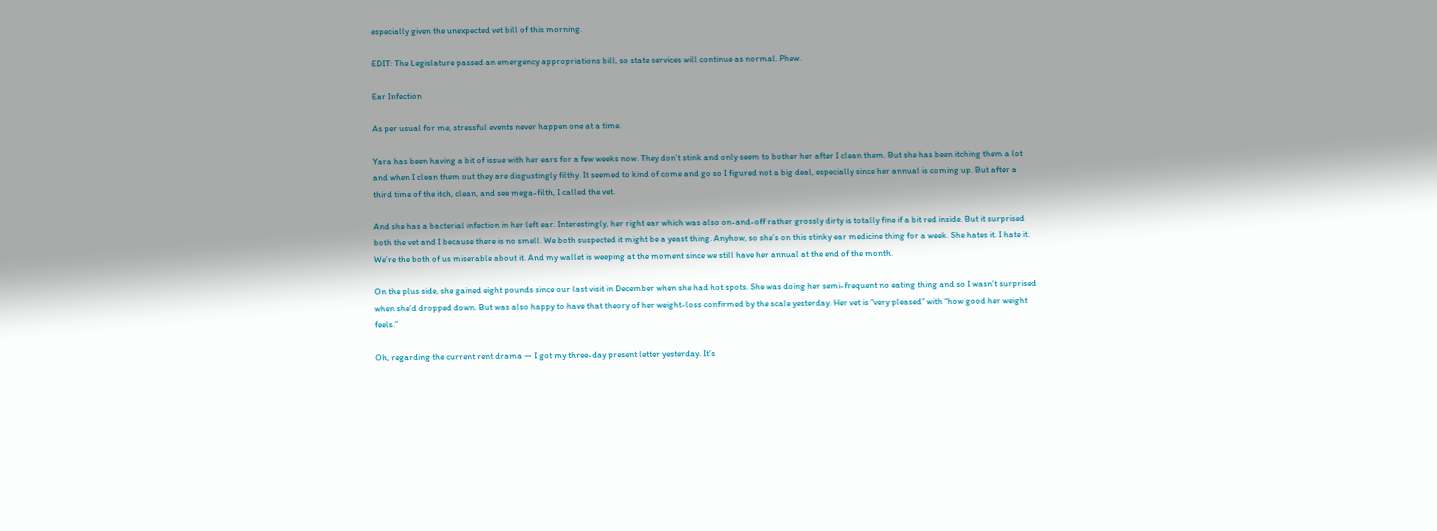especially given the unexpected vet bill of this morning.

EDIT: The Legislature passed an emergency appropriations bill, so state services will continue as normal. Phew.

Ear Infection

As per usual for me, stressful events never happen one at a time.

Yara has been having a bit of issue with her ears for a few weeks now. They don’t stink and only seem to bother her after I clean them. But she has been itching them a lot and when I clean them out they are disgustingly filthy. It seemed to kind of come and go so I figured not a big deal, especially since her annual is coming up. But after a third time of the itch, clean, and see mega-filth, I called the vet.

And she has a bacterial infection in her left ear. Interestingly, her right ear which was also on-and-off rather grossly dirty is totally fine if a bit red inside. But it surprised both the vet and I because there is no smell. We both suspected it might be a yeast thing. Anyhow, so she’s on this stinky ear medicine thing for a week. She hates it. I hate it. We’re the both of us miserable about it. And my wallet is weeping at the moment since we still have her annual at the end of the month.

On the plus side, she gained eight pounds since our last visit in December when she had hot spots. She was doing her semi-frequent no eating thing and so I wasn’t surprised when she’d dropped down. But was also happy to have that theory of her weight-loss confirmed by the scale yesterday. Her vet is “very pleased” with “how good her weight feels.”

Oh, regarding the current rent drama — I got my three-day present letter yesterday. It’s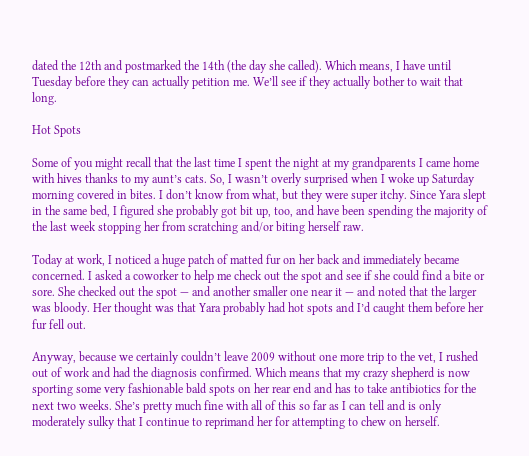dated the 12th and postmarked the 14th (the day she called). Which means, I have until Tuesday before they can actually petition me. We’ll see if they actually bother to wait that long.

Hot Spots

Some of you might recall that the last time I spent the night at my grandparents I came home with hives thanks to my aunt’s cats. So, I wasn’t overly surprised when I woke up Saturday morning covered in bites. I don’t know from what, but they were super itchy. Since Yara slept in the same bed, I figured she probably got bit up, too, and have been spending the majority of the last week stopping her from scratching and/or biting herself raw.

Today at work, I noticed a huge patch of matted fur on her back and immediately became concerned. I asked a coworker to help me check out the spot and see if she could find a bite or sore. She checked out the spot — and another smaller one near it — and noted that the larger was bloody. Her thought was that Yara probably had hot spots and I’d caught them before her fur fell out.

Anyway, because we certainly couldn’t leave 2009 without one more trip to the vet, I rushed out of work and had the diagnosis confirmed. Which means that my crazy shepherd is now sporting some very fashionable bald spots on her rear end and has to take antibiotics for the next two weeks. She’s pretty much fine with all of this so far as I can tell and is only moderately sulky that I continue to reprimand her for attempting to chew on herself.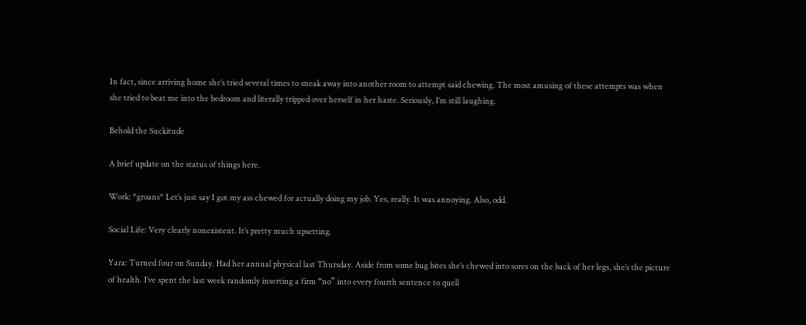In fact, since arriving home she’s tried several times to sneak away into another room to attempt said chewing. The most amusing of these attempts was when she tried to beat me into the bedroom and literally tripped over herself in her haste. Seriously, I’m still laughing.

Behold the Suckitude

A brief update on the status of things here.

Work: *groans* Let’s just say I got my ass chewed for actually doing my job. Yes, really. It was annoying. Also, odd.

Social Life: Very clearly nonexistent. It’s pretty much upsetting.

Yara: Turned four on Sunday. Had her annual physical last Thursday. Aside from some bug bites she’s chewed into sores on the back of her legs, she’s the picture of health. I’ve spent the last week randomly inserting a firm “no” into every fourth sentence to quell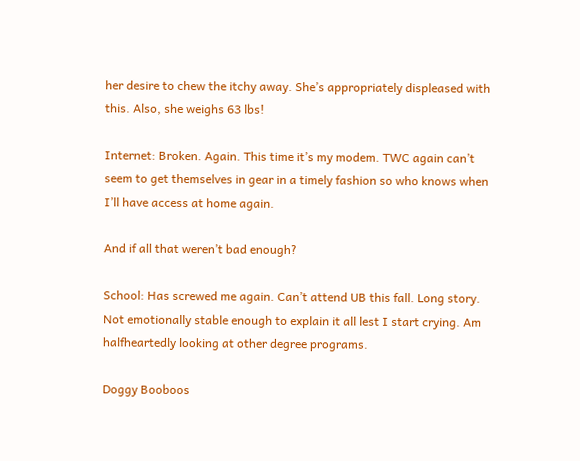her desire to chew the itchy away. She’s appropriately displeased with this. Also, she weighs 63 lbs!

Internet: Broken. Again. This time it’s my modem. TWC again can’t seem to get themselves in gear in a timely fashion so who knows when I’ll have access at home again.

And if all that weren’t bad enough?

School: Has screwed me again. Can’t attend UB this fall. Long story. Not emotionally stable enough to explain it all lest I start crying. Am halfheartedly looking at other degree programs.

Doggy Booboos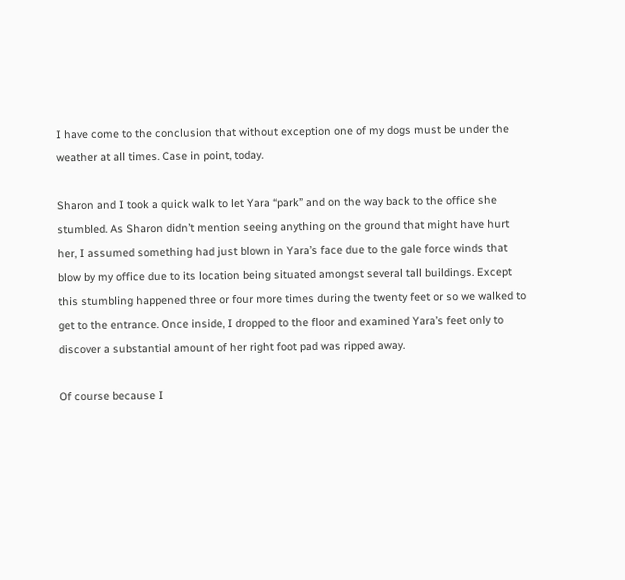I have come to the conclusion that without exception one of my dogs must be under the weather at all times. Case in point, today.

Sharon and I took a quick walk to let Yara “park” and on the way back to the office she stumbled. As Sharon didn’t mention seeing anything on the ground that might have hurt her, I assumed something had just blown in Yara’s face due to the gale force winds that blow by my office due to its location being situated amongst several tall buildings. Except this stumbling happened three or four more times during the twenty feet or so we walked to get to the entrance. Once inside, I dropped to the floor and examined Yara’s feet only to discover a substantial amount of her right foot pad was ripped away.

Of course because I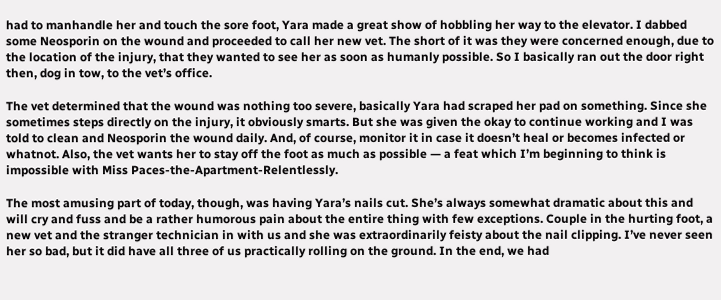had to manhandle her and touch the sore foot, Yara made a great show of hobbling her way to the elevator. I dabbed some Neosporin on the wound and proceeded to call her new vet. The short of it was they were concerned enough, due to the location of the injury, that they wanted to see her as soon as humanly possible. So I basically ran out the door right then, dog in tow, to the vet’s office.

The vet determined that the wound was nothing too severe, basically Yara had scraped her pad on something. Since she sometimes steps directly on the injury, it obviously smarts. But she was given the okay to continue working and I was told to clean and Neosporin the wound daily. And, of course, monitor it in case it doesn’t heal or becomes infected or whatnot. Also, the vet wants her to stay off the foot as much as possible — a feat which I’m beginning to think is impossible with Miss Paces-the-Apartment-Relentlessly.

The most amusing part of today, though, was having Yara’s nails cut. She’s always somewhat dramatic about this and will cry and fuss and be a rather humorous pain about the entire thing with few exceptions. Couple in the hurting foot, a new vet and the stranger technician in with us and she was extraordinarily feisty about the nail clipping. I’ve never seen her so bad, but it did have all three of us practically rolling on the ground. In the end, we had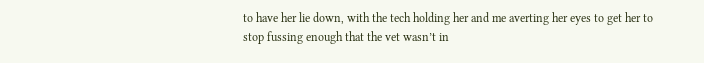to have her lie down, with the tech holding her and me averting her eyes to get her to stop fussing enough that the vet wasn’t in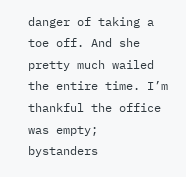danger of taking a toe off. And she pretty much wailed the entire time. I’m thankful the office was empty; bystanders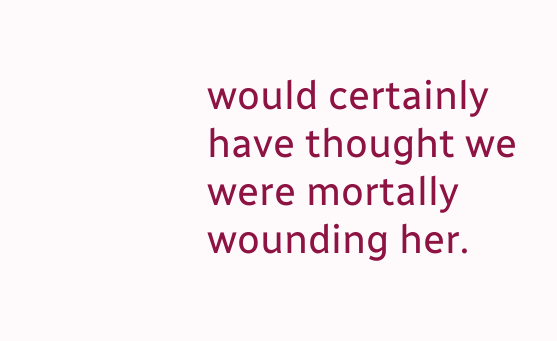would certainly have thought we were mortally wounding her.